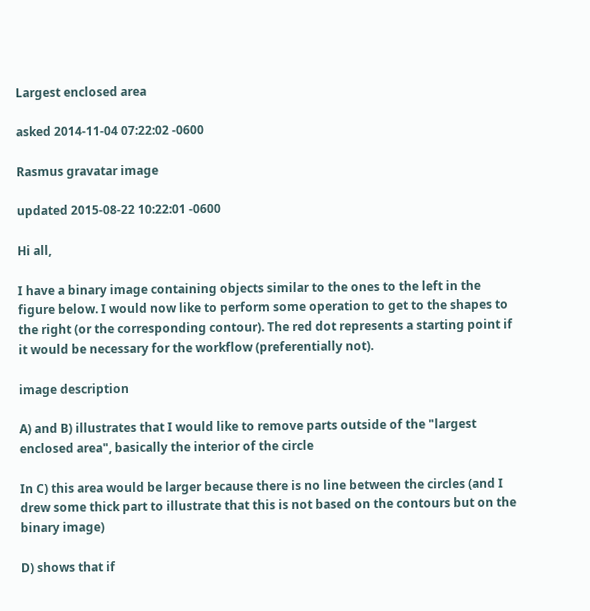Largest enclosed area

asked 2014-11-04 07:22:02 -0600

Rasmus gravatar image

updated 2015-08-22 10:22:01 -0600

Hi all,

I have a binary image containing objects similar to the ones to the left in the figure below. I would now like to perform some operation to get to the shapes to the right (or the corresponding contour). The red dot represents a starting point if it would be necessary for the workflow (preferentially not).

image description

A) and B) illustrates that I would like to remove parts outside of the "largest enclosed area", basically the interior of the circle

In C) this area would be larger because there is no line between the circles (and I drew some thick part to illustrate that this is not based on the contours but on the binary image)

D) shows that if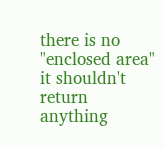there is no "enclosed area" it shouldn't return anything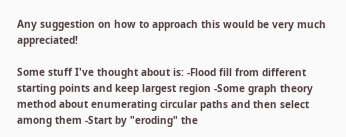Any suggestion on how to approach this would be very much appreciated!

Some stuff I've thought about is: -Flood fill from different starting points and keep largest region -Some graph theory method about enumerating circular paths and then select among them -Start by "eroding" the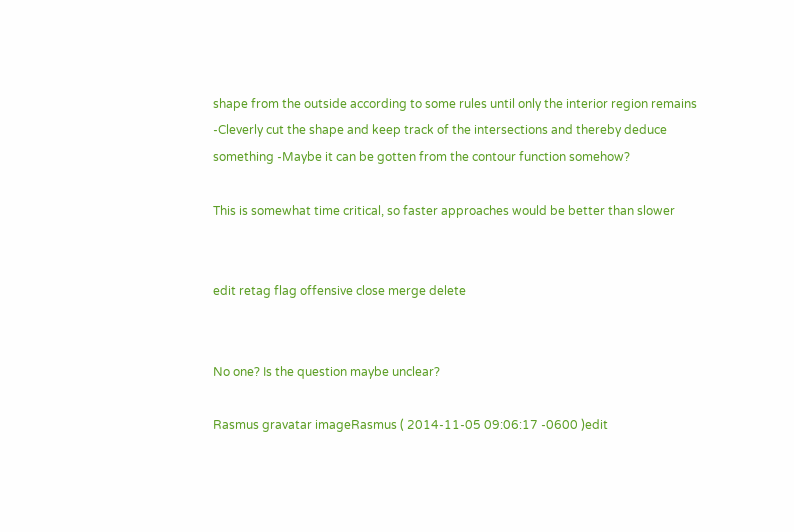shape from the outside according to some rules until only the interior region remains -Cleverly cut the shape and keep track of the intersections and thereby deduce something -Maybe it can be gotten from the contour function somehow?

This is somewhat time critical, so faster approaches would be better than slower


edit retag flag offensive close merge delete


No one? Is the question maybe unclear?

Rasmus gravatar imageRasmus ( 2014-11-05 09:06:17 -0600 )edit